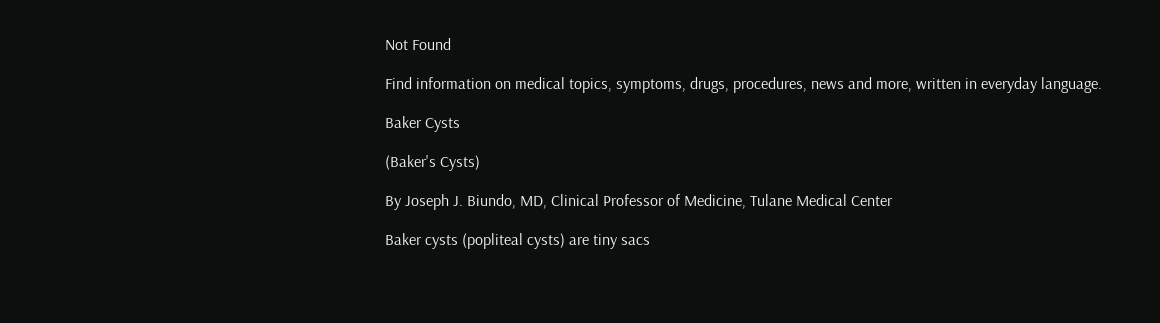Not Found

Find information on medical topics, symptoms, drugs, procedures, news and more, written in everyday language.

Baker Cysts

(Baker's Cysts)

By Joseph J. Biundo, MD, Clinical Professor of Medicine, Tulane Medical Center

Baker cysts (popliteal cysts) are tiny sacs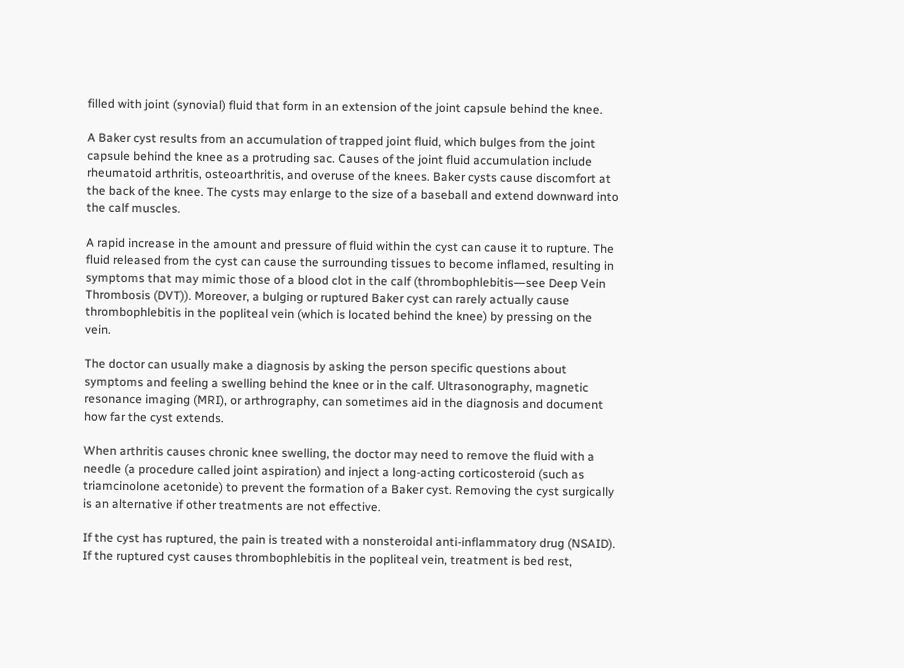filled with joint (synovial) fluid that form in an extension of the joint capsule behind the knee.

A Baker cyst results from an accumulation of trapped joint fluid, which bulges from the joint capsule behind the knee as a protruding sac. Causes of the joint fluid accumulation include rheumatoid arthritis, osteoarthritis, and overuse of the knees. Baker cysts cause discomfort at the back of the knee. The cysts may enlarge to the size of a baseball and extend downward into the calf muscles.

A rapid increase in the amount and pressure of fluid within the cyst can cause it to rupture. The fluid released from the cyst can cause the surrounding tissues to become inflamed, resulting in symptoms that may mimic those of a blood clot in the calf (thrombophlebitis―see Deep Vein Thrombosis (DVT)). Moreover, a bulging or ruptured Baker cyst can rarely actually cause thrombophlebitis in the popliteal vein (which is located behind the knee) by pressing on the vein.

The doctor can usually make a diagnosis by asking the person specific questions about symptoms and feeling a swelling behind the knee or in the calf. Ultrasonography, magnetic resonance imaging (MRI), or arthrography, can sometimes aid in the diagnosis and document how far the cyst extends.

When arthritis causes chronic knee swelling, the doctor may need to remove the fluid with a needle (a procedure called joint aspiration) and inject a long-acting corticosteroid (such as triamcinolone acetonide) to prevent the formation of a Baker cyst. Removing the cyst surgically is an alternative if other treatments are not effective.

If the cyst has ruptured, the pain is treated with a nonsteroidal anti-inflammatory drug (NSAID). If the ruptured cyst causes thrombophlebitis in the popliteal vein, treatment is bed rest,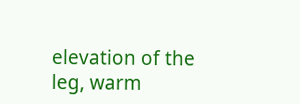elevation of the leg, warm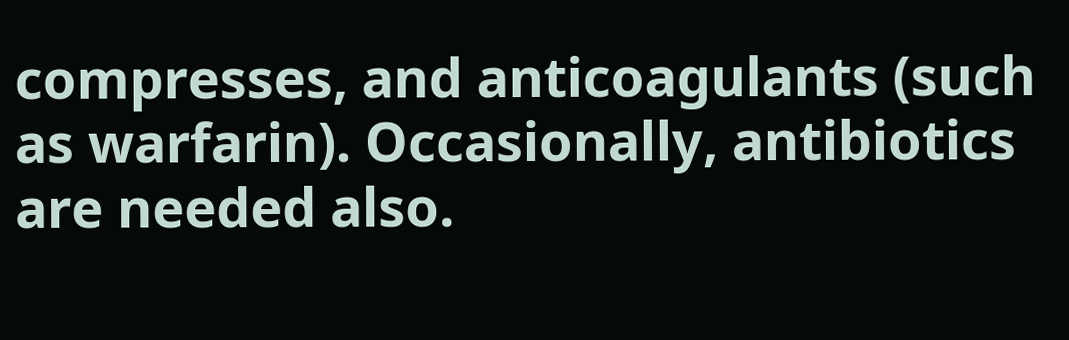compresses, and anticoagulants (such as warfarin). Occasionally, antibiotics are needed also.